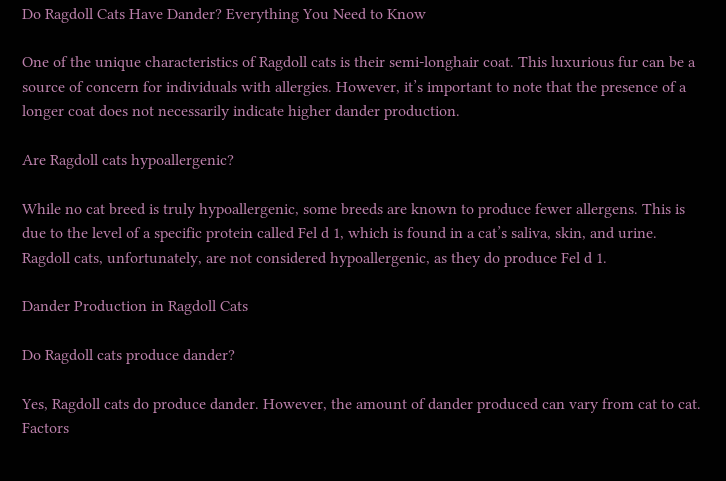Do Ragdoll Cats Have Dander? Everything You Need to Know

One of the unique characteristics of Ragdoll cats is their semi-longhair coat. This luxurious fur can be a source of concern for individuals with allergies. However, it’s important to note that the presence of a longer coat does not necessarily indicate higher dander production.

Are Ragdoll cats hypoallergenic?

While no cat breed is truly hypoallergenic, some breeds are known to produce fewer allergens. This is due to the level of a specific protein called Fel d 1, which is found in a cat’s saliva, skin, and urine. Ragdoll cats, unfortunately, are not considered hypoallergenic, as they do produce Fel d 1.

Dander Production in Ragdoll Cats

Do Ragdoll cats produce dander?

Yes, Ragdoll cats do produce dander. However, the amount of dander produced can vary from cat to cat. Factors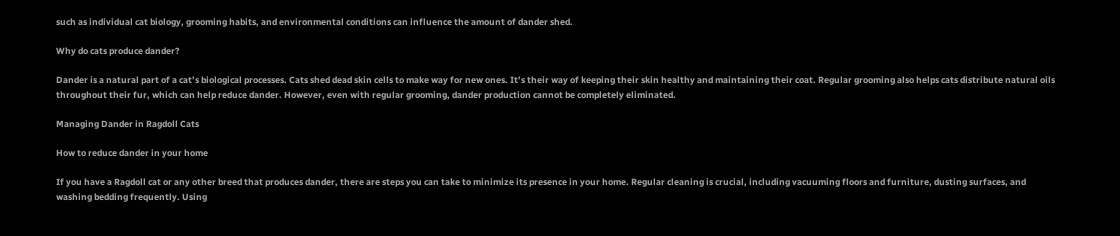such as individual cat biology, grooming habits, and environmental conditions can influence the amount of dander shed.

Why do cats produce dander?

Dander is a natural part of a cat’s biological processes. Cats shed dead skin cells to make way for new ones. It’s their way of keeping their skin healthy and maintaining their coat. Regular grooming also helps cats distribute natural oils throughout their fur, which can help reduce dander. However, even with regular grooming, dander production cannot be completely eliminated.

Managing Dander in Ragdoll Cats

How to reduce dander in your home

If you have a Ragdoll cat or any other breed that produces dander, there are steps you can take to minimize its presence in your home. Regular cleaning is crucial, including vacuuming floors and furniture, dusting surfaces, and washing bedding frequently. Using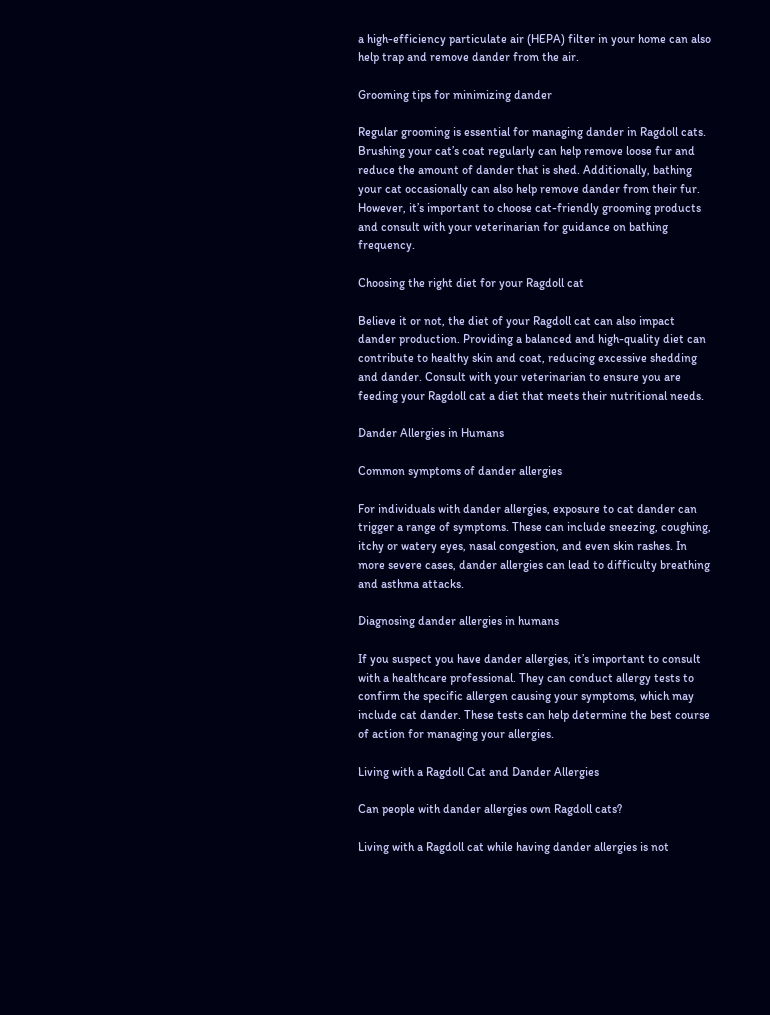a high-efficiency particulate air (HEPA) filter in your home can also help trap and remove dander from the air.

Grooming tips for minimizing dander

Regular grooming is essential for managing dander in Ragdoll cats. Brushing your cat’s coat regularly can help remove loose fur and reduce the amount of dander that is shed. Additionally, bathing your cat occasionally can also help remove dander from their fur. However, it’s important to choose cat-friendly grooming products and consult with your veterinarian for guidance on bathing frequency.

Choosing the right diet for your Ragdoll cat

Believe it or not, the diet of your Ragdoll cat can also impact dander production. Providing a balanced and high-quality diet can contribute to healthy skin and coat, reducing excessive shedding and dander. Consult with your veterinarian to ensure you are feeding your Ragdoll cat a diet that meets their nutritional needs.

Dander Allergies in Humans

Common symptoms of dander allergies

For individuals with dander allergies, exposure to cat dander can trigger a range of symptoms. These can include sneezing, coughing, itchy or watery eyes, nasal congestion, and even skin rashes. In more severe cases, dander allergies can lead to difficulty breathing and asthma attacks.

Diagnosing dander allergies in humans

If you suspect you have dander allergies, it’s important to consult with a healthcare professional. They can conduct allergy tests to confirm the specific allergen causing your symptoms, which may include cat dander. These tests can help determine the best course of action for managing your allergies.

Living with a Ragdoll Cat and Dander Allergies

Can people with dander allergies own Ragdoll cats?

Living with a Ragdoll cat while having dander allergies is not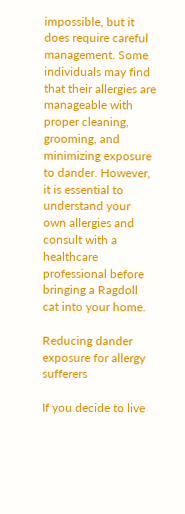impossible, but it does require careful management. Some individuals may find that their allergies are manageable with proper cleaning, grooming, and minimizing exposure to dander. However, it is essential to understand your own allergies and consult with a healthcare professional before bringing a Ragdoll cat into your home.

Reducing dander exposure for allergy sufferers

If you decide to live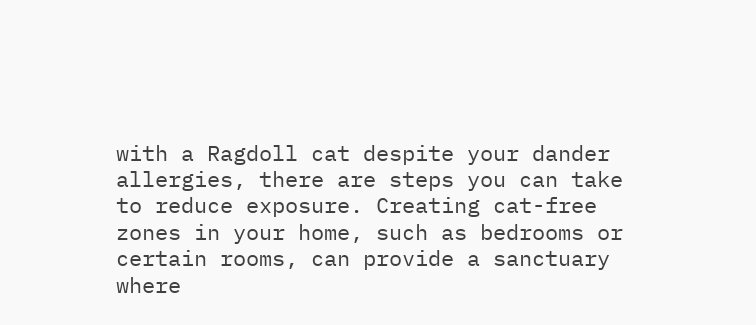with a Ragdoll cat despite your dander allergies, there are steps you can take to reduce exposure. Creating cat-free zones in your home, such as bedrooms or certain rooms, can provide a sanctuary where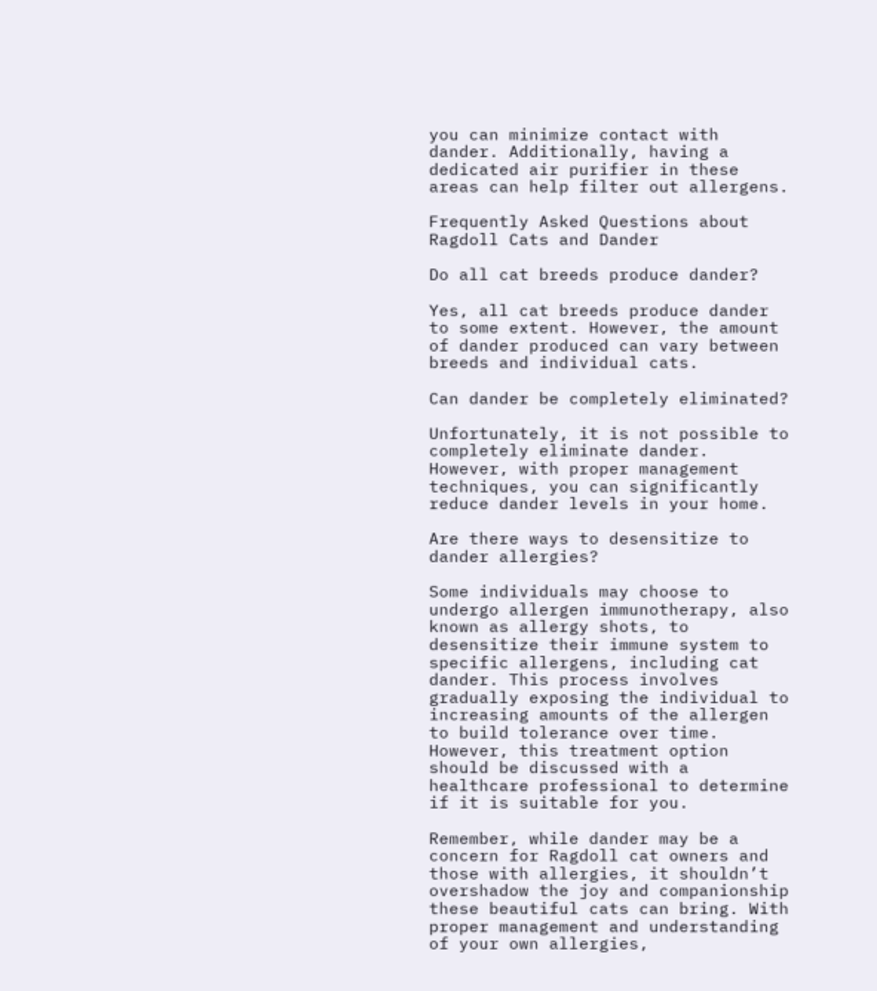you can minimize contact with dander. Additionally, having a dedicated air purifier in these areas can help filter out allergens.

Frequently Asked Questions about Ragdoll Cats and Dander

Do all cat breeds produce dander?

Yes, all cat breeds produce dander to some extent. However, the amount of dander produced can vary between breeds and individual cats.

Can dander be completely eliminated?

Unfortunately, it is not possible to completely eliminate dander. However, with proper management techniques, you can significantly reduce dander levels in your home.

Are there ways to desensitize to dander allergies?

Some individuals may choose to undergo allergen immunotherapy, also known as allergy shots, to desensitize their immune system to specific allergens, including cat dander. This process involves gradually exposing the individual to increasing amounts of the allergen to build tolerance over time. However, this treatment option should be discussed with a healthcare professional to determine if it is suitable for you.

Remember, while dander may be a concern for Ragdoll cat owners and those with allergies, it shouldn’t overshadow the joy and companionship these beautiful cats can bring. With proper management and understanding of your own allergies,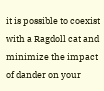it is possible to coexist with a Ragdoll cat and minimize the impact of dander on your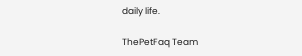daily life.

ThePetFaq Team